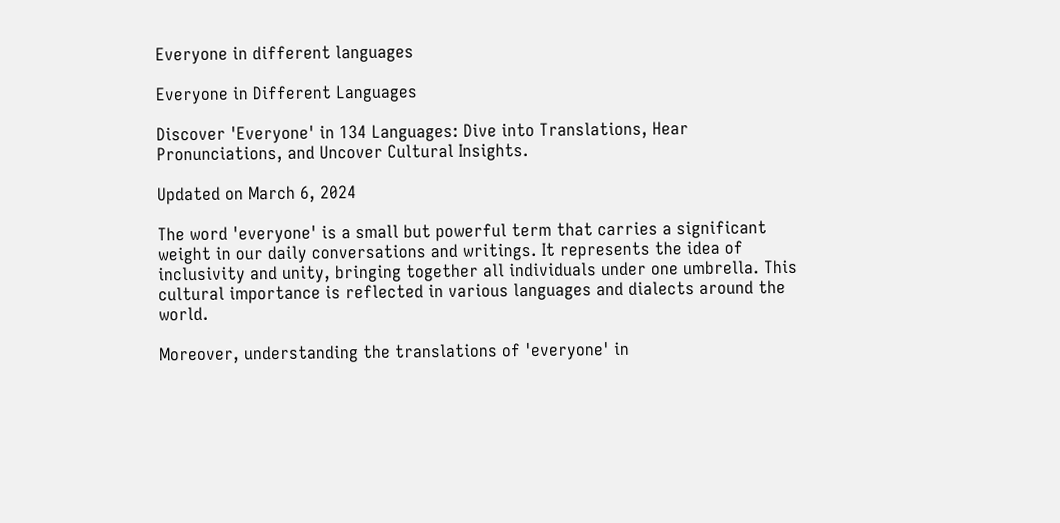Everyone in different languages

Everyone in Different Languages

Discover 'Everyone' in 134 Languages: Dive into Translations, Hear Pronunciations, and Uncover Cultural Insights.

Updated on March 6, 2024

The word 'everyone' is a small but powerful term that carries a significant weight in our daily conversations and writings. It represents the idea of inclusivity and unity, bringing together all individuals under one umbrella. This cultural importance is reflected in various languages and dialects around the world.

Moreover, understanding the translations of 'everyone' in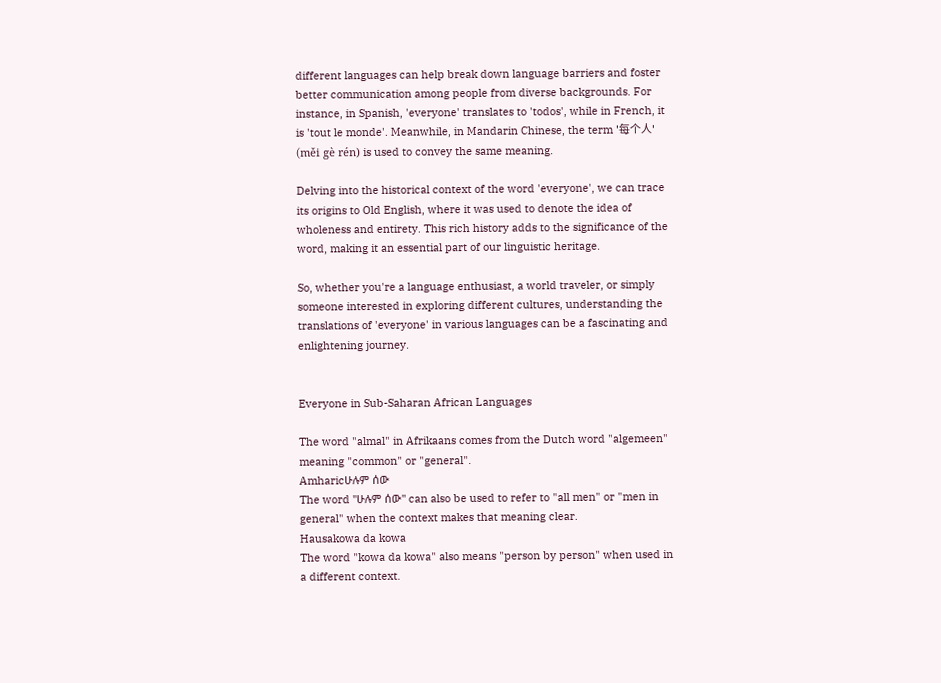different languages can help break down language barriers and foster better communication among people from diverse backgrounds. For instance, in Spanish, 'everyone' translates to 'todos', while in French, it is 'tout le monde'. Meanwhile, in Mandarin Chinese, the term '每个人' (měi gè rén) is used to convey the same meaning.

Delving into the historical context of the word 'everyone', we can trace its origins to Old English, where it was used to denote the idea of wholeness and entirety. This rich history adds to the significance of the word, making it an essential part of our linguistic heritage.

So, whether you're a language enthusiast, a world traveler, or simply someone interested in exploring different cultures, understanding the translations of 'everyone' in various languages can be a fascinating and enlightening journey.


Everyone in Sub-Saharan African Languages

The word "almal" in Afrikaans comes from the Dutch word "algemeen" meaning "common" or "general".
Amharicሁሉም ሰው
The word "ሁሉም ሰው" can also be used to refer to "all men" or "men in general" when the context makes that meaning clear.
Hausakowa da kowa
The word "kowa da kowa" also means "person by person" when used in a different context.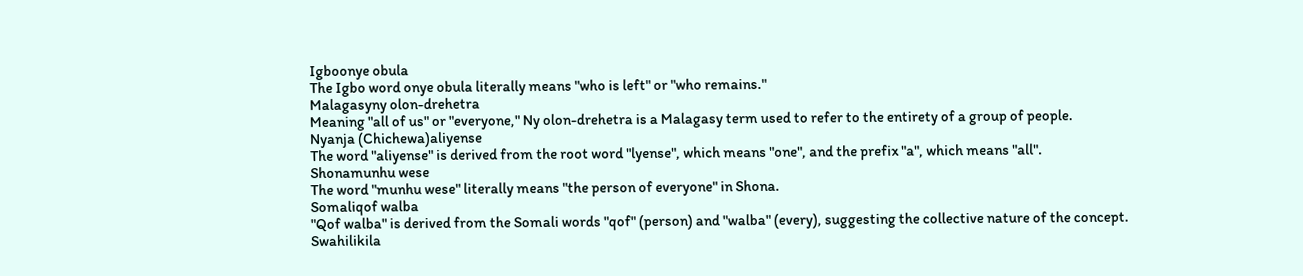Igboonye obula
The Igbo word onye obula literally means "who is left" or "who remains."
Malagasyny olon-drehetra
Meaning "all of us" or "everyone," Ny olon-drehetra is a Malagasy term used to refer to the entirety of a group of people.
Nyanja (Chichewa)aliyense
The word "aliyense" is derived from the root word "lyense", which means "one", and the prefix "a", which means "all".
Shonamunhu wese
The word "munhu wese" literally means "the person of everyone" in Shona.
Somaliqof walba
"Qof walba" is derived from the Somali words "qof" (person) and "walba" (every), suggesting the collective nature of the concept.
Swahilikila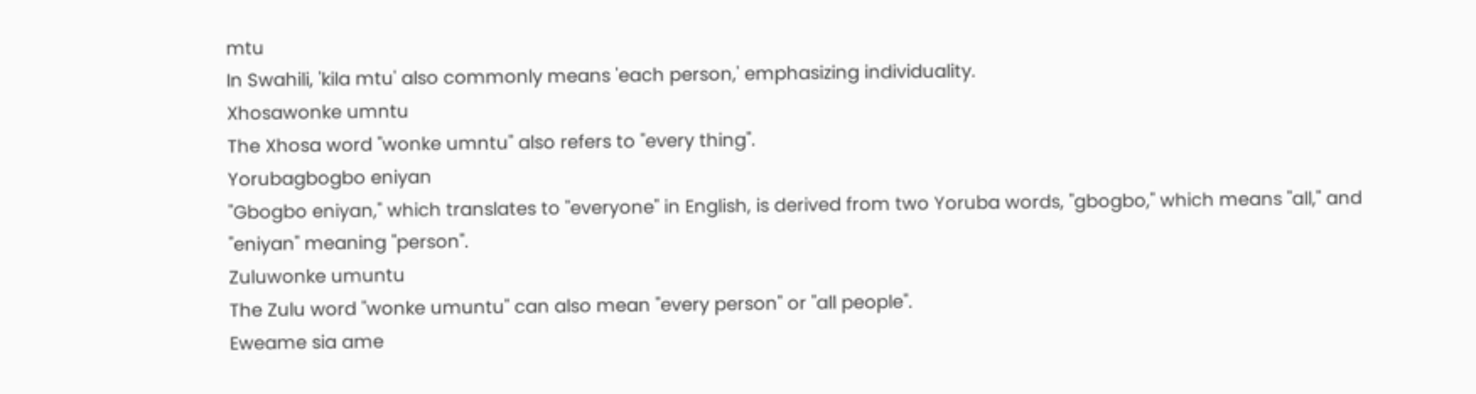mtu
In Swahili, 'kila mtu' also commonly means 'each person,' emphasizing individuality.
Xhosawonke umntu
The Xhosa word "wonke umntu" also refers to "every thing".
Yorubagbogbo eniyan
"Gbogbo eniyan," which translates to "everyone" in English, is derived from two Yoruba words, "gbogbo," which means "all," and "eniyan" meaning "person".
Zuluwonke umuntu
The Zulu word "wonke umuntu" can also mean "every person" or "all people".
Eweame sia ame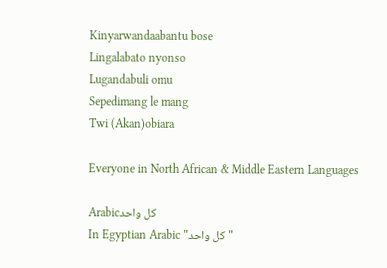Kinyarwandaabantu bose
Lingalabato nyonso
Lugandabuli omu
Sepedimang le mang
Twi (Akan)obiara

Everyone in North African & Middle Eastern Languages

Arabicكل واحد
In Egyptian Arabic "كل واحد"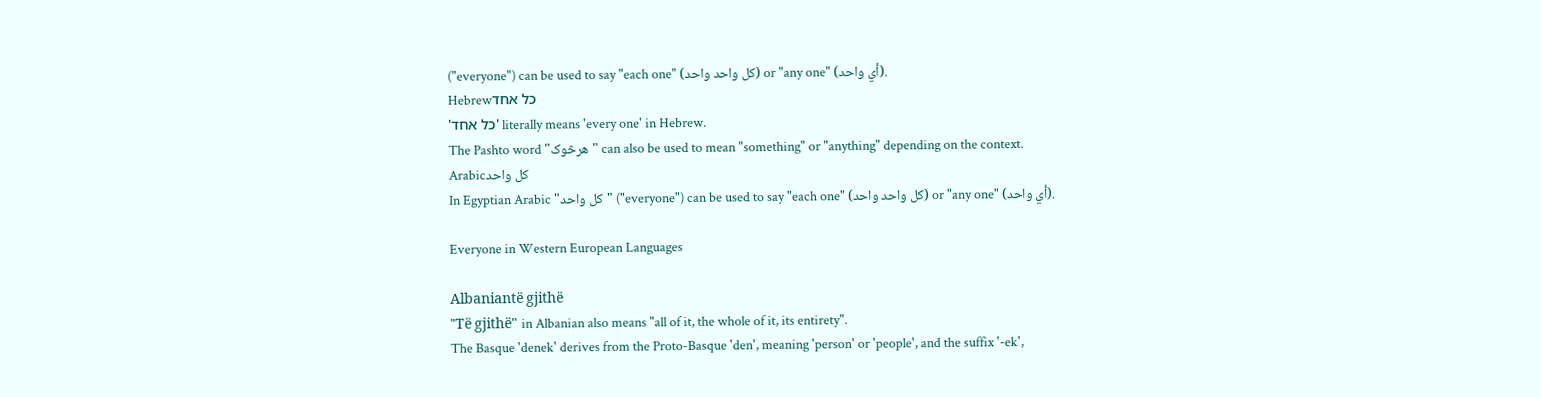("everyone") can be used to say "each one" (كل واحد واحد) or "any one" (أي واحد).
Hebrewכל אחד
'כל אחד' literally means 'every one' in Hebrew.
The Pashto word "هرڅوک" can also be used to mean "something" or "anything" depending on the context.
Arabicكل واحد
In Egyptian Arabic "كل واحد" ("everyone") can be used to say "each one" (كل واحد واحد) or "any one" (أي واحد).

Everyone in Western European Languages

Albaniantë gjithë
"Të gjithë" in Albanian also means "all of it, the whole of it, its entirety".
The Basque 'denek' derives from the Proto-Basque 'den', meaning 'person' or 'people', and the suffix '-ek',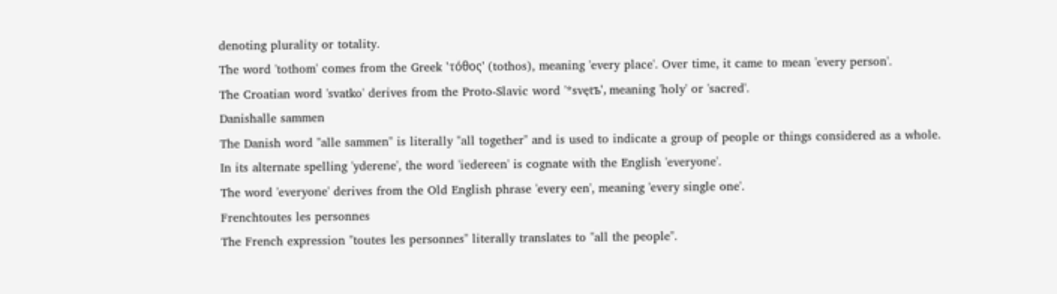denoting plurality or totality.
The word 'tothom' comes from the Greek 'τόθος' (tothos), meaning 'every place'. Over time, it came to mean 'every person'.
The Croatian word 'svatko' derives from the Proto-Slavic word '*svętъ', meaning 'holy' or 'sacred'.
Danishalle sammen
The Danish word "alle sammen" is literally "all together" and is used to indicate a group of people or things considered as a whole.
In its alternate spelling 'yderene', the word 'iedereen' is cognate with the English 'everyone'.
The word 'everyone' derives from the Old English phrase 'every een', meaning 'every single one'.
Frenchtoutes les personnes
The French expression "toutes les personnes" literally translates to "all the people".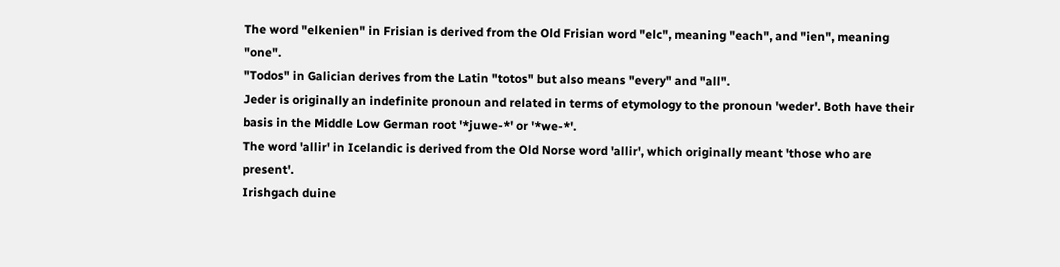The word "elkenien" in Frisian is derived from the Old Frisian word "elc", meaning "each", and "ien", meaning "one".
"Todos" in Galician derives from the Latin "totos" but also means "every" and "all".
Jeder is originally an indefinite pronoun and related in terms of etymology to the pronoun 'weder'. Both have their basis in the Middle Low German root '*juwe-*' or '*we-*'.
The word 'allir' in Icelandic is derived from the Old Norse word 'allir', which originally meant 'those who are present'.
Irishgach duine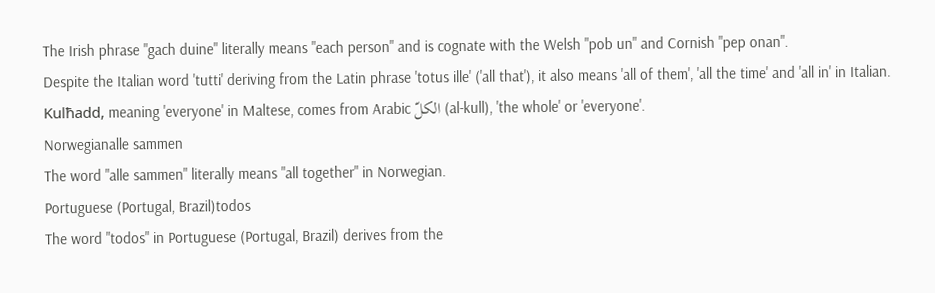The Irish phrase "gach duine" literally means "each person" and is cognate with the Welsh "pob un" and Cornish "pep onan".
Despite the Italian word 'tutti' deriving from the Latin phrase 'totus ille' ('all that'), it also means 'all of them', 'all the time' and 'all in' in Italian.
Kulħadd, meaning 'everyone' in Maltese, comes from Arabic الكلّ (al-kull), 'the whole' or 'everyone'.
Norwegianalle sammen
The word "alle sammen" literally means "all together" in Norwegian.
Portuguese (Portugal, Brazil)todos
The word "todos" in Portuguese (Portugal, Brazil) derives from the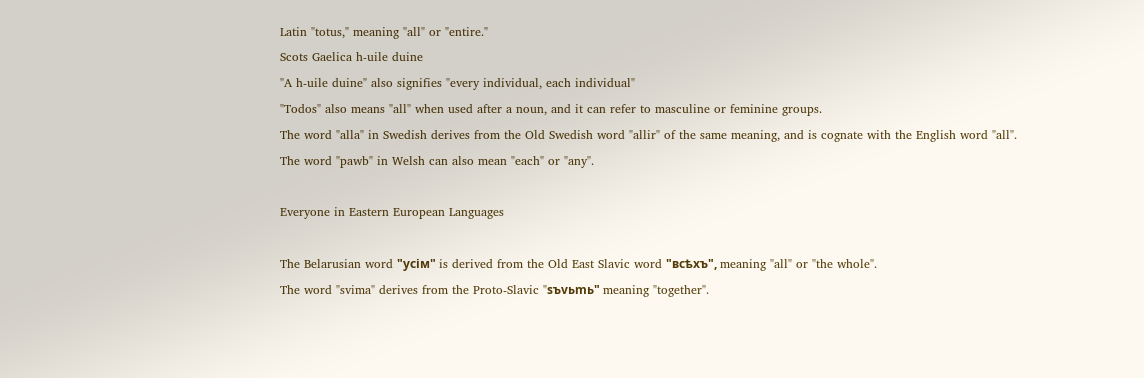Latin "totus," meaning "all" or "entire."
Scots Gaelica h-uile duine
"A h-uile duine" also signifies "every individual, each individual"
"Todos" also means "all" when used after a noun, and it can refer to masculine or feminine groups.
The word "alla" in Swedish derives from the Old Swedish word "allir" of the same meaning, and is cognate with the English word "all".
The word "pawb" in Welsh can also mean "each" or "any".

Everyone in Eastern European Languages

The Belarusian word "усім" is derived from the Old East Slavic word "всѣхъ", meaning "all" or "the whole".
The word "svima" derives from the Proto-Slavic "sъvьmь" meaning "together".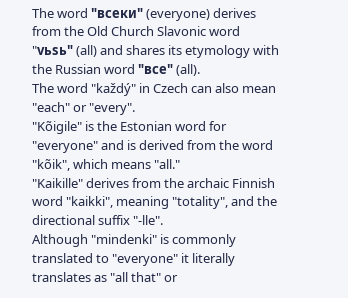The word "всеки" (everyone) derives from the Old Church Slavonic word "vьsь" (all) and shares its etymology with the Russian word "все" (all).
The word "každý" in Czech can also mean "each" or "every".
"Kõigile" is the Estonian word for "everyone" and is derived from the word "kõik", which means "all."
"Kaikille" derives from the archaic Finnish word "kaikki", meaning "totality", and the directional suffix "-lle".
Although "mindenki" is commonly translated to "everyone" it literally translates as "all that" or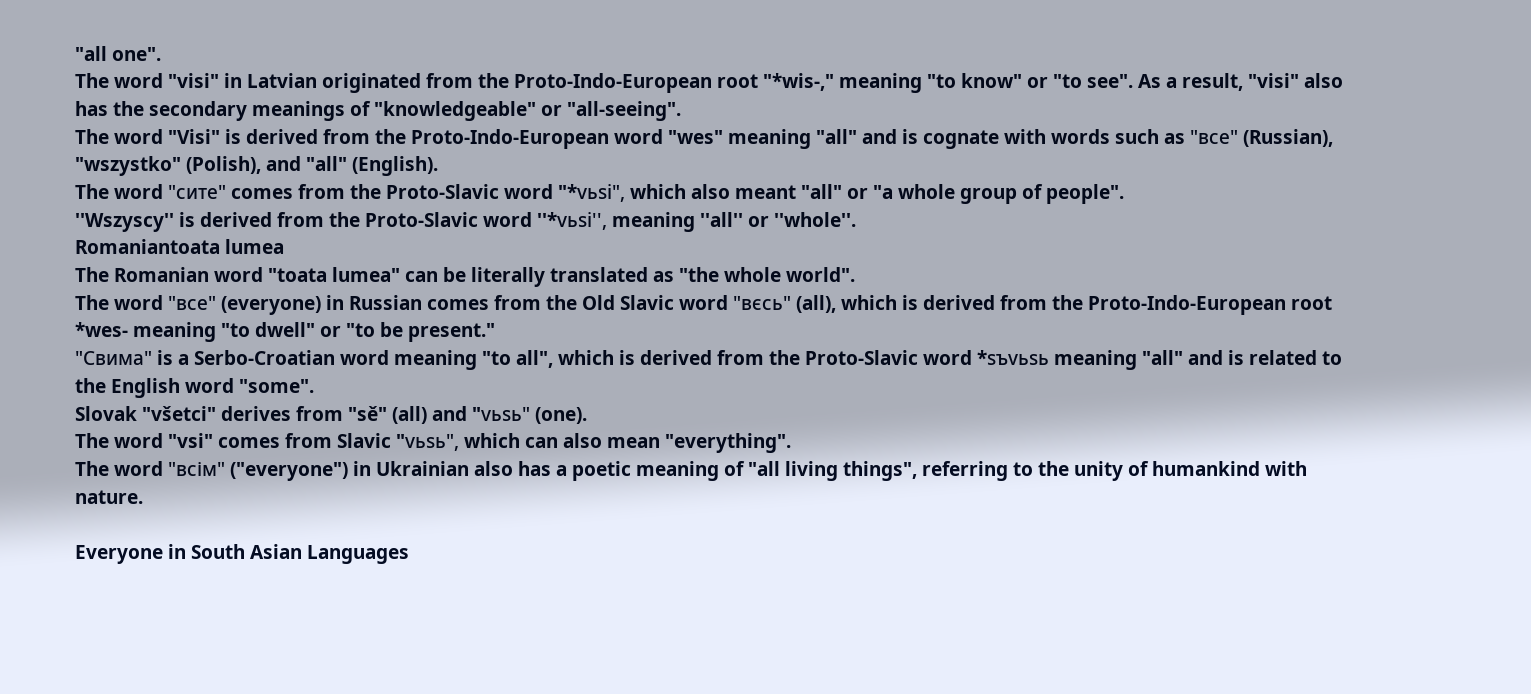"all one".
The word "visi" in Latvian originated from the Proto-Indo-European root "*wis-," meaning "to know" or "to see". As a result, "visi" also has the secondary meanings of "knowledgeable" or "all-seeing".
The word "Visi" is derived from the Proto-Indo-European word "wes" meaning "all" and is cognate with words such as "все" (Russian), "wszystko" (Polish), and "all" (English).
The word "сите" comes from the Proto-Slavic word "*vьsi", which also meant "all" or "a whole group of people".
''Wszyscy'' is derived from the Proto-Slavic word ''*vьsi'', meaning ''all'' or ''whole''.
Romaniantoata lumea
The Romanian word "toata lumea" can be literally translated as "the whole world".
The word "все" (everyone) in Russian comes from the Old Slavic word "вєсь" (all), which is derived from the Proto-Indo-European root *wes- meaning "to dwell" or "to be present."
"Свима" is a Serbo-Croatian word meaning "to all", which is derived from the Proto-Slavic word *sъvьsь meaning "all" and is related to the English word "some".
Slovak "všetci" derives from "sě" (all) and "vьsь" (one).
The word "vsi" comes from Slavic "vьsь", which can also mean "everything".
The word "всім" ("everyone") in Ukrainian also has a poetic meaning of "all living things", referring to the unity of humankind with nature.

Everyone in South Asian Languages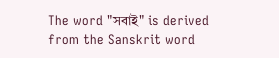The word "সবাই" is derived from the Sanskrit word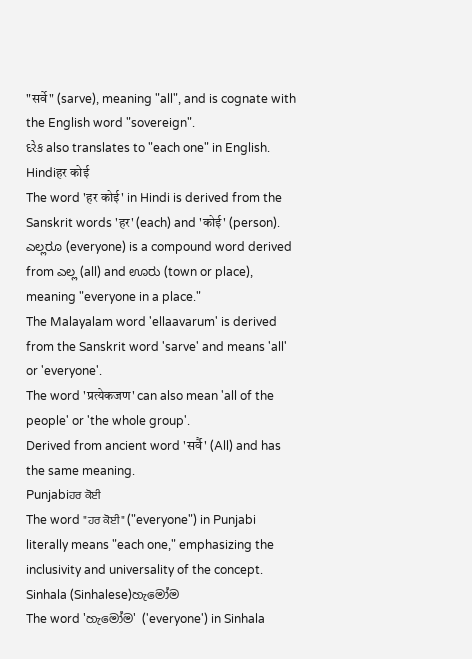"सर्वे" (sarve), meaning "all", and is cognate with the English word "sovereign".
દરેક also translates to "each one" in English.
Hindiहर कोई
The word 'हर कोई' in Hindi is derived from the Sanskrit words 'हर' (each) and 'कोई' (person).
ಎಲ್ಲರೂ (everyone) is a compound word derived from ಎಲ್ಲ (all) and ಊರು (town or place), meaning "everyone in a place."
The Malayalam word 'ellaavarum' is derived from the Sanskrit word 'sarve' and means 'all' or 'everyone'.
The word 'प्रत्येकजण' can also mean 'all of the people' or 'the whole group'.
Derived from ancient word 'सर्वै' (All) and has the same meaning.
Punjabiਹਰ ਕੋਈ
The word "ਹਰ ਕੋਈ" ("everyone") in Punjabi literally means "each one," emphasizing the inclusivity and universality of the concept.
Sinhala (Sinhalese)හැමෝම
The word 'හැමෝම' ('everyone') in Sinhala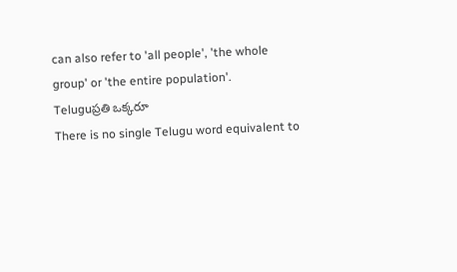can also refer to 'all people', 'the whole group' or 'the entire population'.
Teluguప్రతి ఒక్కరూ
There is no single Telugu word equivalent to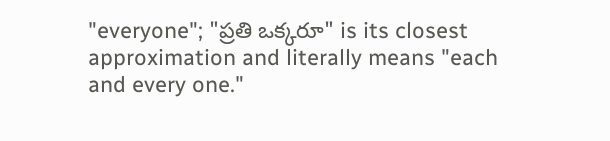"everyone"; "ప్రతి ఒక్కరూ" is its closest approximation and literally means "each and every one."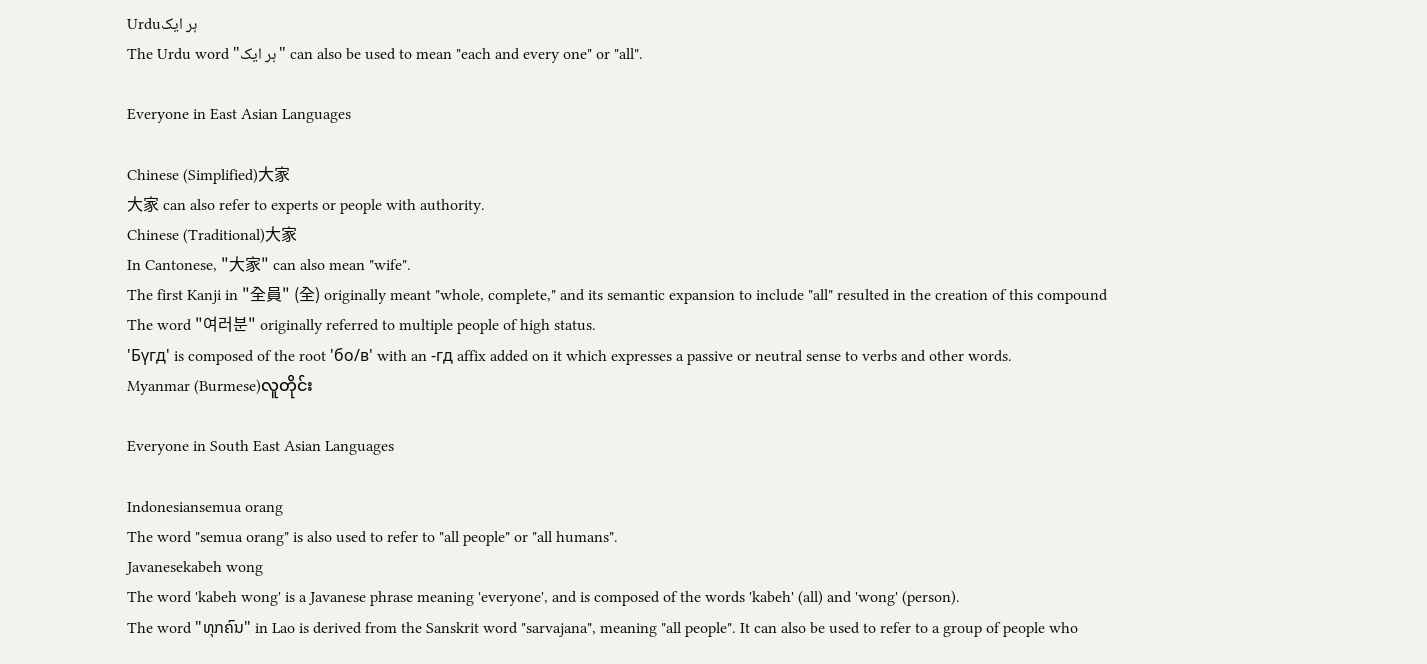Urduہر ایک
The Urdu word "ہر ایک" can also be used to mean "each and every one" or "all".

Everyone in East Asian Languages

Chinese (Simplified)大家
大家 can also refer to experts or people with authority.
Chinese (Traditional)大家
In Cantonese, "大家" can also mean "wife".
The first Kanji in "全員" (全) originally meant "whole, complete," and its semantic expansion to include "all" resulted in the creation of this compound
The word "여러분" originally referred to multiple people of high status.
'Бүгд' is composed of the root 'бо/в' with an -гд affix added on it which expresses a passive or neutral sense to verbs and other words.
Myanmar (Burmese)လူတိုင်း

Everyone in South East Asian Languages

Indonesiansemua orang
The word "semua orang" is also used to refer to "all people" or "all humans".
Javanesekabeh wong
The word 'kabeh wong' is a Javanese phrase meaning 'everyone', and is composed of the words 'kabeh' (all) and 'wong' (person).
The word "ທຸກຄົນ" in Lao is derived from the Sanskrit word "sarvajana", meaning "all people". It can also be used to refer to a group of people who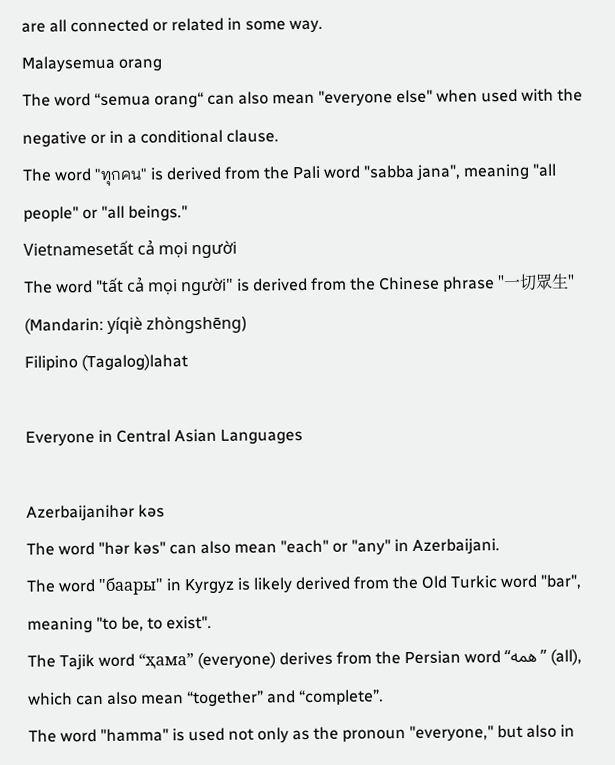are all connected or related in some way.
Malaysemua orang
The word “semua orang“ can also mean "everyone else" when used with the negative or in a conditional clause.
The word "ทุกคน" is derived from the Pali word "sabba jana", meaning "all people" or "all beings."
Vietnamesetất cả mọi người
The word "tất cả mọi người" is derived from the Chinese phrase "一切眾生" (Mandarin: yíqiè zhòngshēng)
Filipino (Tagalog)lahat

Everyone in Central Asian Languages

Azerbaijanihər kəs
The word "hər kəs" can also mean "each" or "any" in Azerbaijani.
The word "баары" in Kyrgyz is likely derived from the Old Turkic word "bar", meaning "to be, to exist".
The Tajik word “ҳама” (everyone) derives from the Persian word “همه” (all), which can also mean “together” and “complete”.
The word "hamma" is used not only as the pronoun "everyone," but also in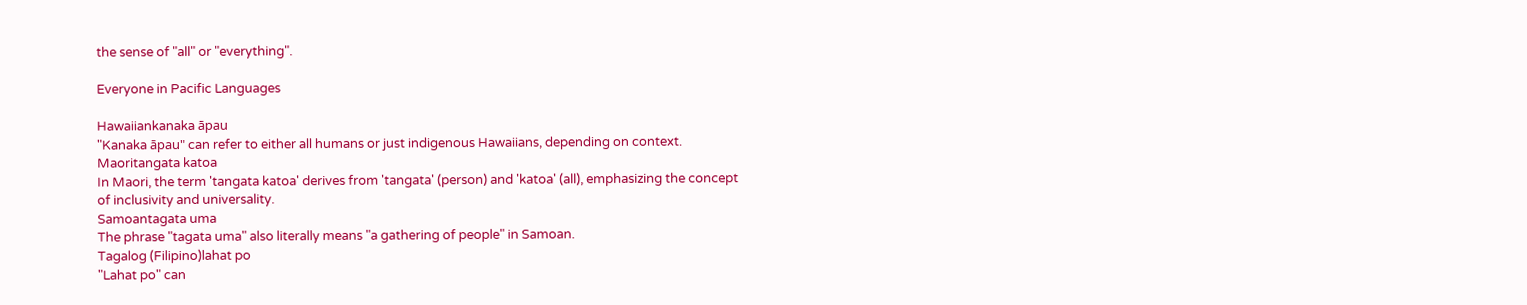the sense of "all" or "everything".

Everyone in Pacific Languages

Hawaiiankanaka āpau
"Kanaka āpau" can refer to either all humans or just indigenous Hawaiians, depending on context.
Maoritangata katoa
In Maori, the term 'tangata katoa' derives from 'tangata' (person) and 'katoa' (all), emphasizing the concept of inclusivity and universality.
Samoantagata uma
The phrase "tagata uma" also literally means "a gathering of people" in Samoan.
Tagalog (Filipino)lahat po
"Lahat po" can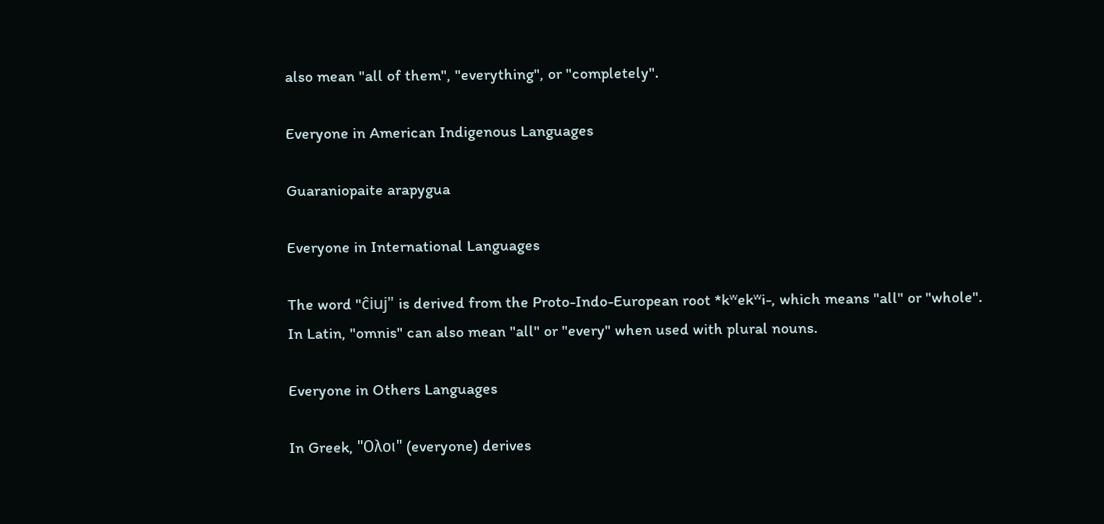also mean "all of them", "everything", or "completely".

Everyone in American Indigenous Languages

Guaraniopaite arapygua

Everyone in International Languages

The word "ĉiuj" is derived from the Proto-Indo-European root *kʷekʷi-, which means "all" or "whole".
In Latin, "omnis" can also mean "all" or "every" when used with plural nouns.

Everyone in Others Languages

In Greek, "Ολοι" (everyone) derives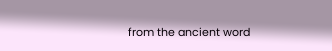from the ancient word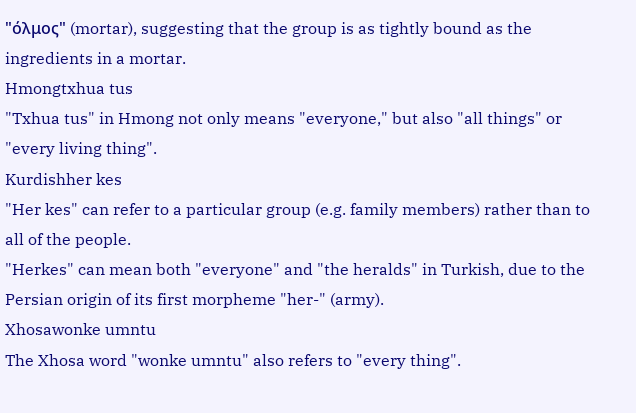"όλμος" (mortar), suggesting that the group is as tightly bound as the ingredients in a mortar.
Hmongtxhua tus
"Txhua tus" in Hmong not only means "everyone," but also "all things" or "every living thing".
Kurdishher kes
"Her kes" can refer to a particular group (e.g. family members) rather than to all of the people.
"Herkes" can mean both "everyone" and "the heralds" in Turkish, due to the Persian origin of its first morpheme "her-" (army).
Xhosawonke umntu
The Xhosa word "wonke umntu" also refers to "every thing".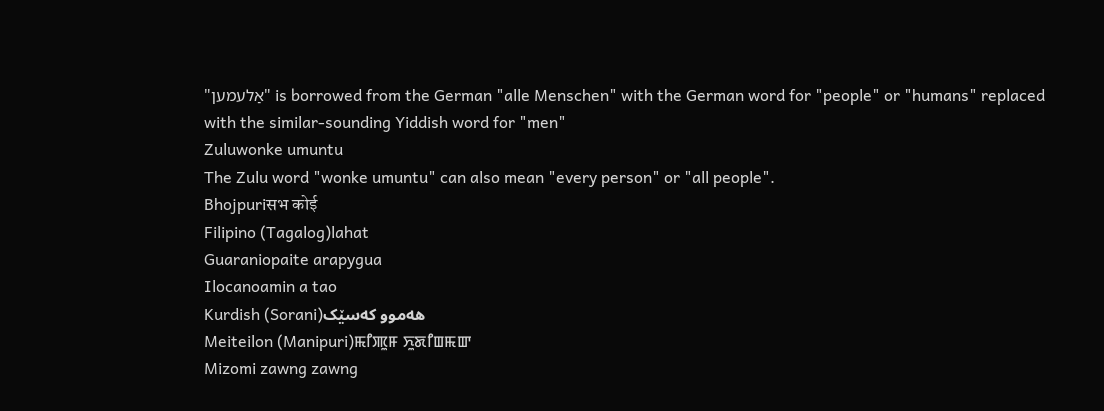"אַלעמען" is borrowed from the German "alle Menschen" with the German word for "people" or "humans" replaced with the similar-sounding Yiddish word for "men"
Zuluwonke umuntu
The Zulu word "wonke umuntu" can also mean "every person" or "all people".
Bhojpuriसभ कोई
Filipino (Tagalog)lahat
Guaraniopaite arapygua
Ilocanoamin a tao
Kurdish (Sorani)هەموو کەسێک
Meiteilon (Manipuri)ꯃꯤꯄꯨꯝ ꯈꯨꯗꯤꯡꯃꯛ
Mizomi zawng zawng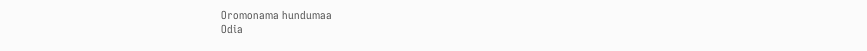Oromonama hundumaa
Odia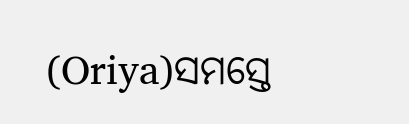(Oriya)ସମସ୍ତେ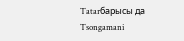Tatarбарысы да
Tsongamani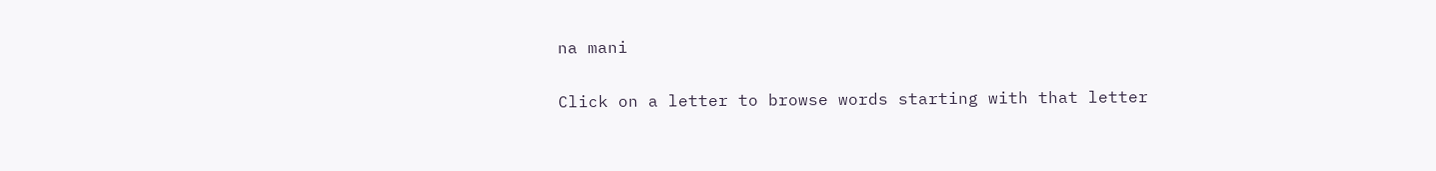na mani

Click on a letter to browse words starting with that letter